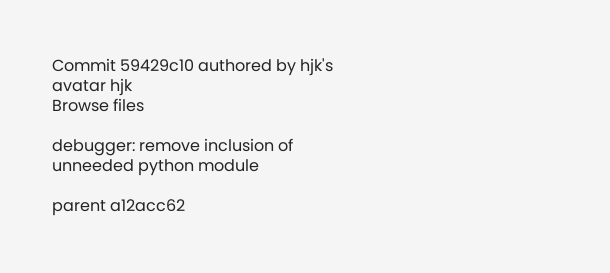Commit 59429c10 authored by hjk's avatar hjk
Browse files

debugger: remove inclusion of unneeded python module

parent a12acc62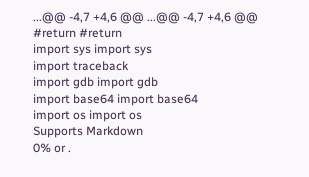...@@ -4,7 +4,6 @@ ...@@ -4,7 +4,6 @@
#return #return
import sys import sys
import traceback
import gdb import gdb
import base64 import base64
import os import os
Supports Markdown
0% or .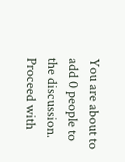You are about to add 0 people to the discussion. Proceed with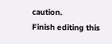caution.
Finish editing this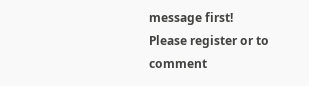message first!
Please register or to comment